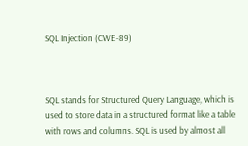SQL Injection (CWE-89)



SQL stands for Structured Query Language, which is used to store data in a structured format like a table with rows and columns. SQL is used by almost all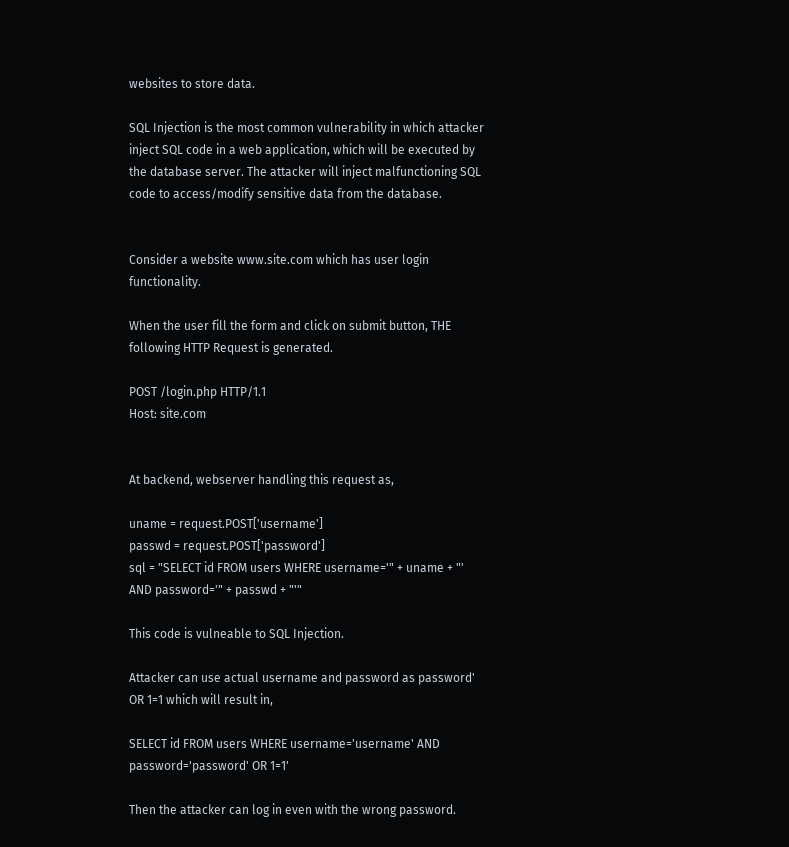websites to store data.

SQL Injection is the most common vulnerability in which attacker inject SQL code in a web application, which will be executed by the database server. The attacker will inject malfunctioning SQL code to access/modify sensitive data from the database.


Consider a website www.site.com which has user login functionality.

When the user fill the form and click on submit button, THE following HTTP Request is generated.

POST /login.php HTTP/1.1
Host: site.com


At backend, webserver handling this request as,

uname = request.POST['username']
passwd = request.POST['password']
sql = "SELECT id FROM users WHERE username='" + uname + "' AND password='" + passwd + "'"

This code is vulneable to SQL Injection.

Attacker can use actual username and password as password' OR 1=1 which will result in,

SELECT id FROM users WHERE username='username' AND password='password' OR 1=1'

Then the attacker can log in even with the wrong password.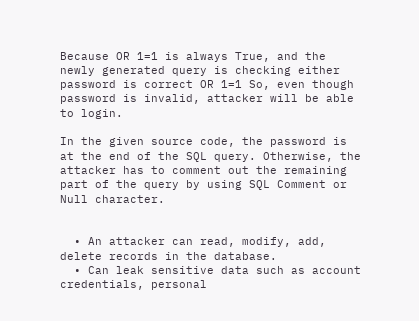Because OR 1=1 is always True, and the newly generated query is checking either password is correct OR 1=1 So, even though password is invalid, attacker will be able to login.

In the given source code, the password is at the end of the SQL query. Otherwise, the attacker has to comment out the remaining part of the query by using SQL Comment or Null character.


  • An attacker can read, modify, add, delete records in the database.
  • Can leak sensitive data such as account credentials, personal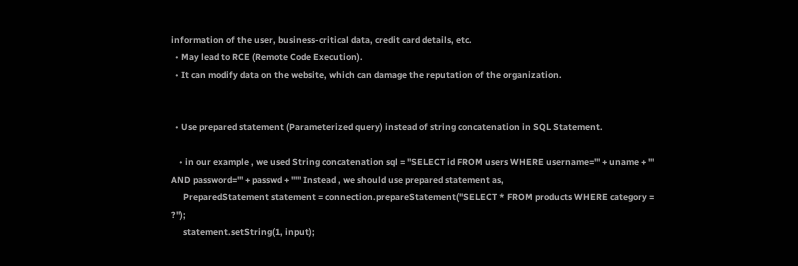information of the user, business-critical data, credit card details, etc.
  • May lead to RCE (Remote Code Execution).
  • It can modify data on the website, which can damage the reputation of the organization.


  • Use prepared statement (Parameterized query) instead of string concatenation in SQL Statement.

    • in our example , we used String concatenation sql = "SELECT id FROM users WHERE username='" + uname + "' AND password='" + passwd + "'" Instead , we should use prepared statement as,
      PreparedStatement statement = connection.prepareStatement("SELECT * FROM products WHERE category = ?");
      statement.setString(1, input);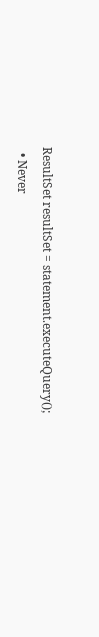ResultSet resultSet = statement.executeQuery();
  • Never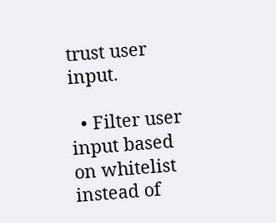trust user input.

  • Filter user input based on whitelist instead of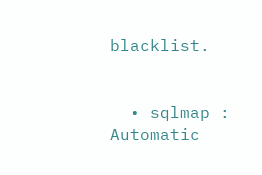blacklist.


  • sqlmap : Automatic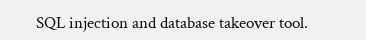SQL injection and database takeover tool.